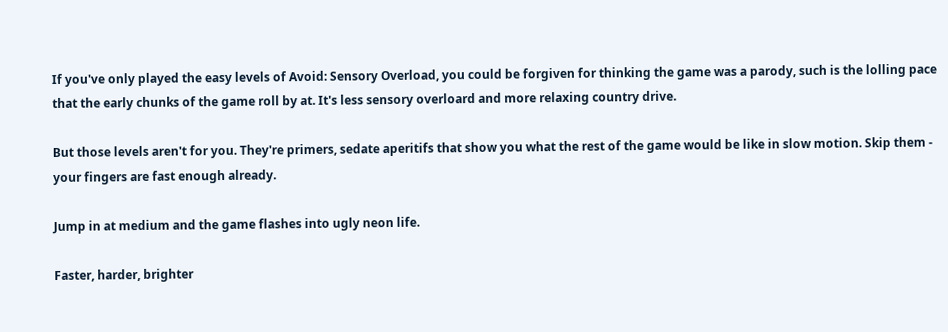If you've only played the easy levels of Avoid: Sensory Overload, you could be forgiven for thinking the game was a parody, such is the lolling pace that the early chunks of the game roll by at. It's less sensory overloard and more relaxing country drive.

But those levels aren't for you. They're primers, sedate aperitifs that show you what the rest of the game would be like in slow motion. Skip them - your fingers are fast enough already.

Jump in at medium and the game flashes into ugly neon life.

Faster, harder, brighter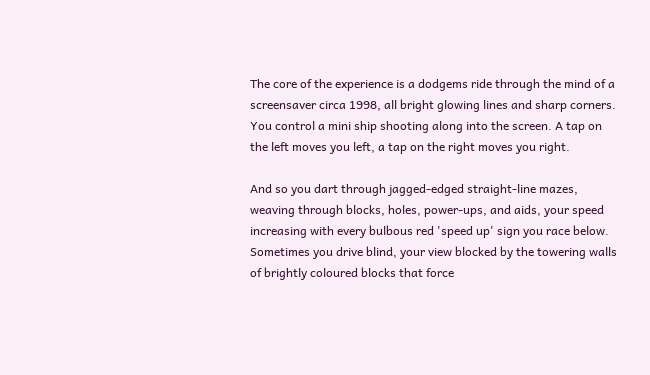The core of the experience is a dodgems ride through the mind of a screensaver circa 1998, all bright glowing lines and sharp corners. You control a mini ship shooting along into the screen. A tap on the left moves you left, a tap on the right moves you right.

And so you dart through jagged-edged straight-line mazes, weaving through blocks, holes, power-ups, and aids, your speed increasing with every bulbous red 'speed up' sign you race below. Sometimes you drive blind, your view blocked by the towering walls of brightly coloured blocks that force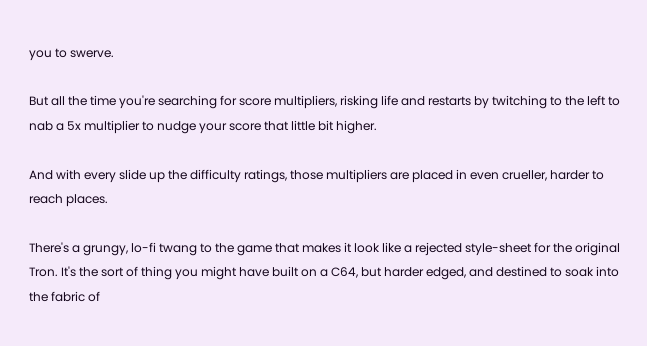you to swerve.

But all the time you're searching for score multipliers, risking life and restarts by twitching to the left to nab a 5x multiplier to nudge your score that little bit higher.

And with every slide up the difficulty ratings, those multipliers are placed in even crueller, harder to reach places.

There's a grungy, lo-fi twang to the game that makes it look like a rejected style-sheet for the original Tron. It's the sort of thing you might have built on a C64, but harder edged, and destined to soak into the fabric of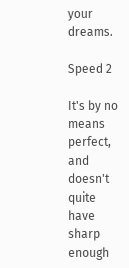your dreams.

Speed 2

It's by no means perfect, and doesn't quite have sharp enough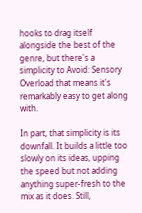hooks to drag itself alongside the best of the genre, but there's a simplicity to Avoid: Sensory Overload that means it's remarkably easy to get along with.

In part, that simplicity is its downfall. It builds a little too slowly on its ideas, upping the speed but not adding anything super-fresh to the mix as it does. Still,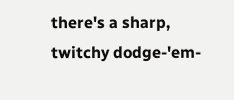there's a sharp, twitchy dodge-'em-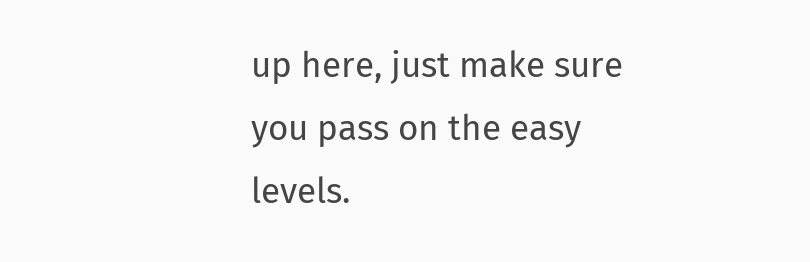up here, just make sure you pass on the easy levels.